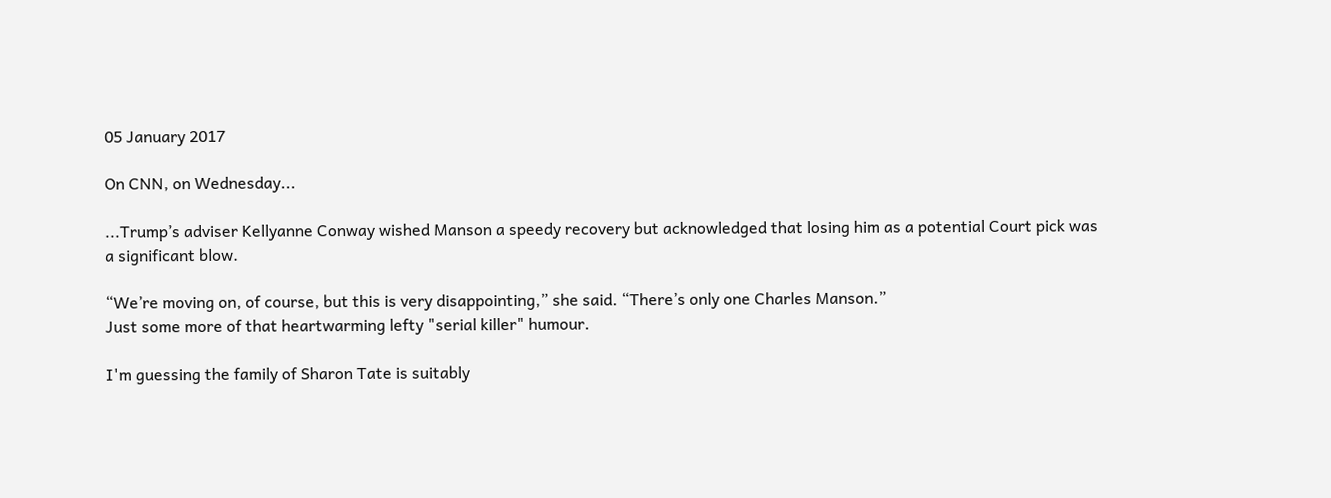05 January 2017

On CNN, on Wednesday...

...Trump’s adviser Kellyanne Conway wished Manson a speedy recovery but acknowledged that losing him as a potential Court pick was a significant blow.

“We’re moving on, of course, but this is very disappointing,” she said. “There’s only one Charles Manson.”
Just some more of that heartwarming lefty "serial killer" humour.

I'm guessing the family of Sharon Tate is suitably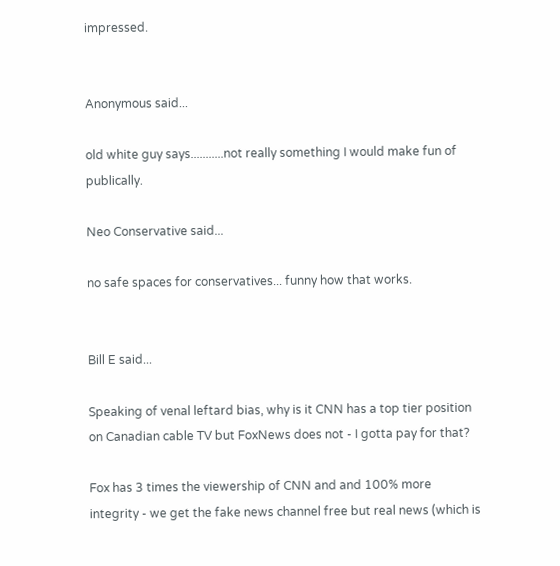impressed.


Anonymous said...

old white guy says...........not really something I would make fun of publically.

Neo Conservative said...

no safe spaces for conservatives... funny how that works.


Bill E said...

Speaking of venal leftard bias, why is it CNN has a top tier position on Canadian cable TV but FoxNews does not - I gotta pay for that?

Fox has 3 times the viewership of CNN and and 100% more integrity - we get the fake news channel free but real news (which is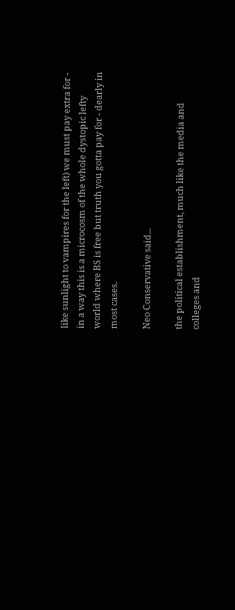like sunlight to vampires for the left) we must pay extra for - in a way this is a microcosm of the whole dystopic lefty world where BS is free but truth you gotta pay for - dearly in most cases.

Neo Conservative said...

the political establishment, much like the media and colleges and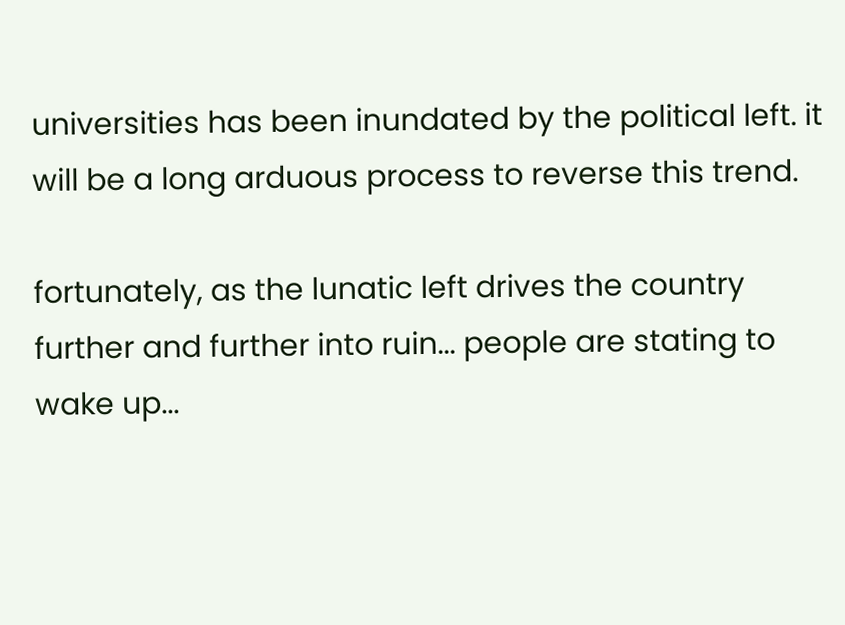universities has been inundated by the political left. it will be a long arduous process to reverse this trend.

fortunately, as the lunatic left drives the country further and further into ruin... people are stating to wake up...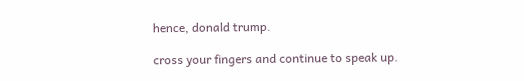hence, donald trump.

cross your fingers and continue to speak up.